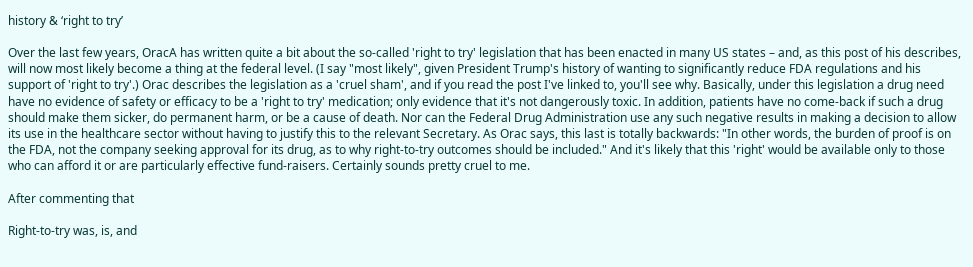history & ‘right to try’

Over the last few years, OracA has written quite a bit about the so-called 'right to try' legislation that has been enacted in many US states – and, as this post of his describes, will now most likely become a thing at the federal level. (I say "most likely", given President Trump's history of wanting to significantly reduce FDA regulations and his support of 'right to try'.) Orac describes the legislation as a 'cruel sham', and if you read the post I've linked to, you'll see why. Basically, under this legislation a drug need have no evidence of safety or efficacy to be a 'right to try' medication; only evidence that it's not dangerously toxic. In addition, patients have no come-back if such a drug should make them sicker, do permanent harm, or be a cause of death. Nor can the Federal Drug Administration use any such negative results in making a decision to allow its use in the healthcare sector without having to justify this to the relevant Secretary. As Orac says, this last is totally backwards: "In other words, the burden of proof is on the FDA, not the company seeking approval for its drug, as to why right-to-try outcomes should be included." And it's likely that this 'right' would be available only to those who can afford it or are particularly effective fund-raisers. Certainly sounds pretty cruel to me.

After commenting that

Right-to-try was, is, and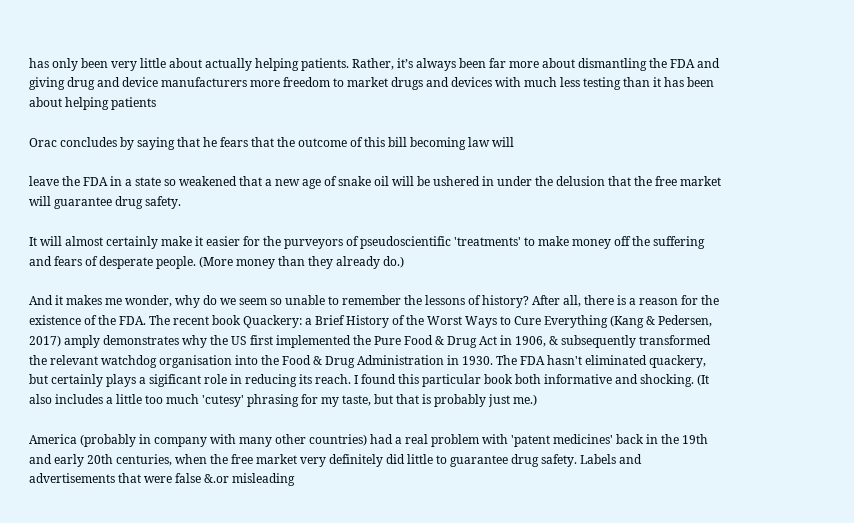has only been very little about actually helping patients. Rather, it’s always been far more about dismantling the FDA and giving drug and device manufacturers more freedom to market drugs and devices with much less testing than it has been about helping patients

Orac concludes by saying that he fears that the outcome of this bill becoming law will

leave the FDA in a state so weakened that a new age of snake oil will be ushered in under the delusion that the free market will guarantee drug safety.

It will almost certainly make it easier for the purveyors of pseudoscientific 'treatments' to make money off the suffering and fears of desperate people. (More money than they already do.)

And it makes me wonder, why do we seem so unable to remember the lessons of history? After all, there is a reason for the existence of the FDA. The recent book Quackery: a Brief History of the Worst Ways to Cure Everything (Kang & Pedersen, 2017) amply demonstrates why the US first implemented the Pure Food & Drug Act in 1906, & subsequently transformed the relevant watchdog organisation into the Food & Drug Administration in 1930. The FDA hasn't eliminated quackery, but certainly plays a sigificant role in reducing its reach. I found this particular book both informative and shocking. (It also includes a little too much 'cutesy' phrasing for my taste, but that is probably just me.)

America (probably in company with many other countries) had a real problem with 'patent medicines' back in the 19th and early 20th centuries, when the free market very definitely did little to guarantee drug safety. Labels and advertisements that were false &.or misleading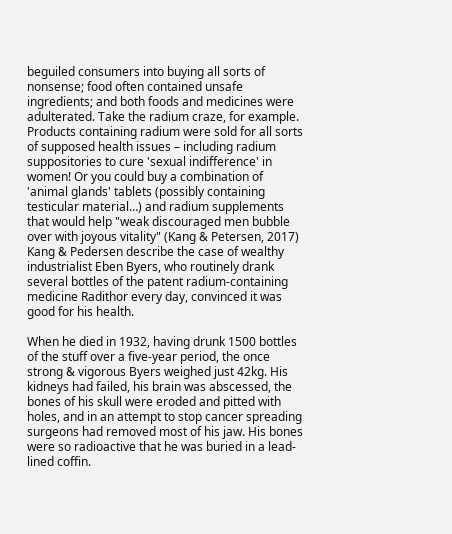beguiled consumers into buying all sorts of nonsense; food often contained unsafe ingredients; and both foods and medicines were adulterated. Take the radium craze, for example. Products containing radium were sold for all sorts of supposed health issues – including radium suppositories to cure 'sexual indifference' in women! Or you could buy a combination of 'animal glands' tablets (possibly containing testicular material…) and radium supplements that would help "weak discouraged men bubble over with joyous vitality" (Kang & Petersen, 2017) Kang & Pedersen describe the case of wealthy industrialist Eben Byers, who routinely drank several bottles of the patent radium-containing medicine Radithor every day, convinced it was good for his health.

When he died in 1932, having drunk 1500 bottles of the stuff over a five-year period, the once strong & vigorous Byers weighed just 42kg. His kidneys had failed, his brain was abscessed, the bones of his skull were eroded and pitted with holes, and in an attempt to stop cancer spreading surgeons had removed most of his jaw. His bones were so radioactive that he was buried in a lead-lined coffin.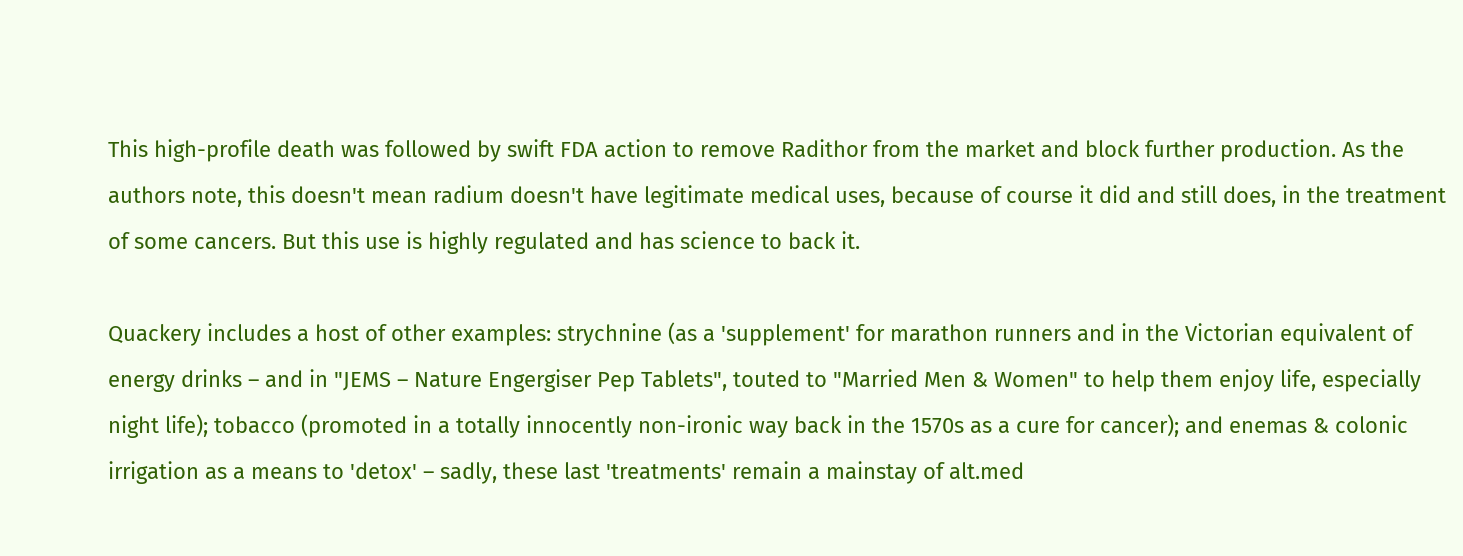This high-profile death was followed by swift FDA action to remove Radithor from the market and block further production. As the authors note, this doesn't mean radium doesn't have legitimate medical uses, because of course it did and still does, in the treatment of some cancers. But this use is highly regulated and has science to back it.

Quackery includes a host of other examples: strychnine (as a 'supplement' for marathon runners and in the Victorian equivalent of energy drinks – and in "JEMS – Nature Engergiser Pep Tablets", touted to "Married Men & Women" to help them enjoy life, especially night life); tobacco (promoted in a totally innocently non-ironic way back in the 1570s as a cure for cancer); and enemas & colonic irrigation as a means to 'detox' – sadly, these last 'treatments' remain a mainstay of alt.med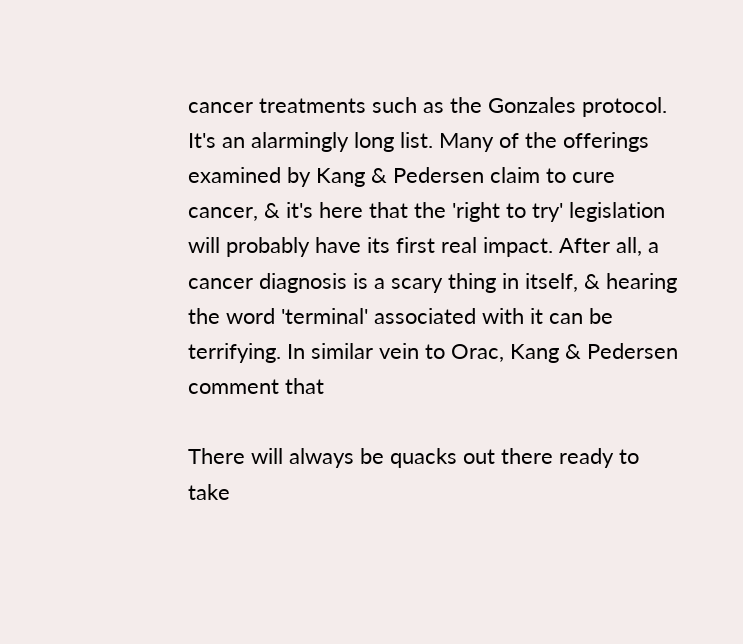cancer treatments such as the Gonzales protocol. It's an alarmingly long list. Many of the offerings examined by Kang & Pedersen claim to cure cancer, & it's here that the 'right to try' legislation will probably have its first real impact. After all, a cancer diagnosis is a scary thing in itself, & hearing the word 'terminal' associated with it can be terrifying. In similar vein to Orac, Kang & Pedersen comment that

There will always be quacks out there ready to take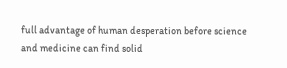full advantage of human desperation before science and medicine can find solid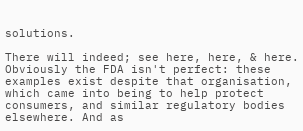solutions.

There will indeed; see here, here, & here. Obviously the FDA isn't perfect: these examples exist despite that organisation, which came into being to help protect consumers, and similar regulatory bodies elsewhere. And as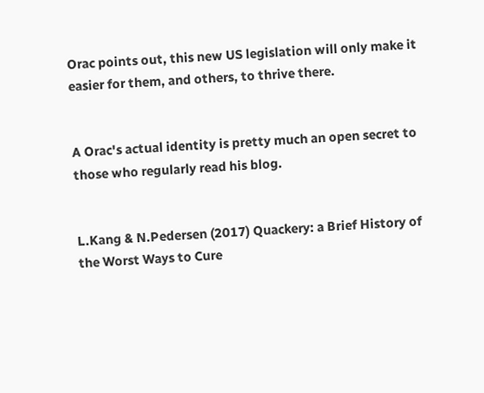Orac points out, this new US legislation will only make it easier for them, and others, to thrive there.


A Orac's actual identity is pretty much an open secret to those who regularly read his blog.


L.Kang & N.Pedersen (2017) Quackery: a Brief History of the Worst Ways to Cure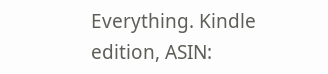Everything. Kindle edition, ASIN: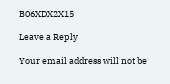B06XDX2X15

Leave a Reply

Your email address will not be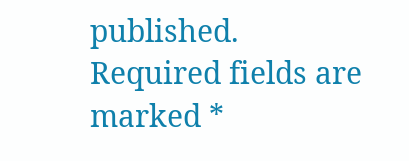published. Required fields are marked *